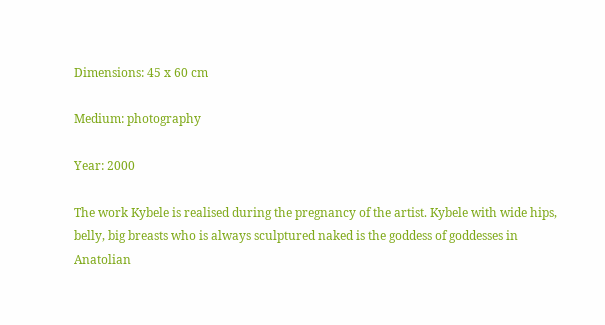Dimensions: 45 x 60 cm

Medium: photography

Year: 2000

The work Kybele is realised during the pregnancy of the artist. Kybele with wide hips, belly, big breasts who is always sculptured naked is the goddess of goddesses in Anatolian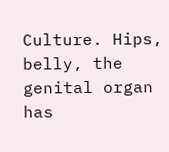Culture. Hips, belly, the genital organ has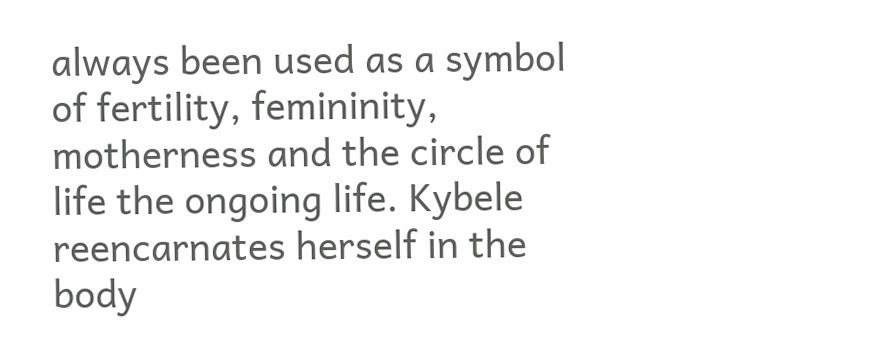always been used as a symbol of fertility, femininity, motherness and the circle of life the ongoing life. Kybele reencarnates herself in the body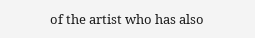of the artist who has also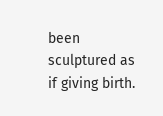been sculptured as if giving birth.